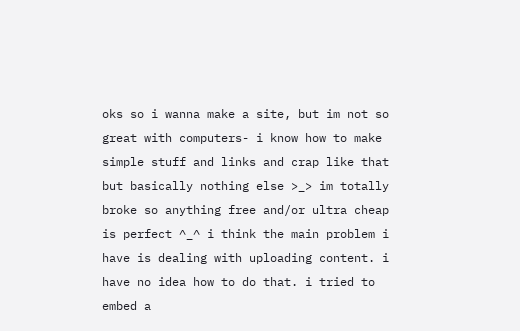oks so i wanna make a site, but im not so great with computers- i know how to make simple stuff and links and crap like that but basically nothing else >_> im totally broke so anything free and/or ultra cheap is perfect ^_^ i think the main problem i have is dealing with uploading content. i have no idea how to do that. i tried to embed a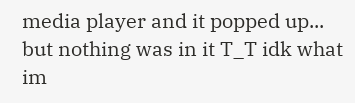media player and it popped up... but nothing was in it T_T idk what im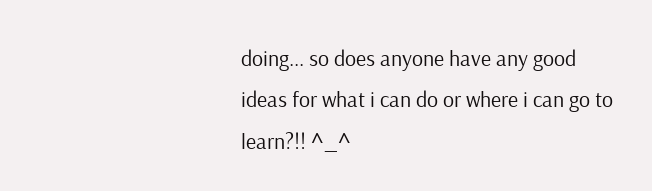doing... so does anyone have any good ideas for what i can do or where i can go to learn?!! ^_^